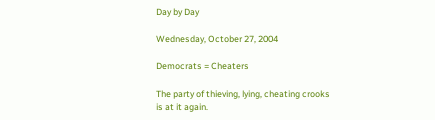Day by Day

Wednesday, October 27, 2004

Democrats = Cheaters

The party of thieving, lying, cheating crooks is at it again.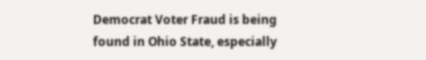Democrat Voter Fraud is being found in Ohio State, especially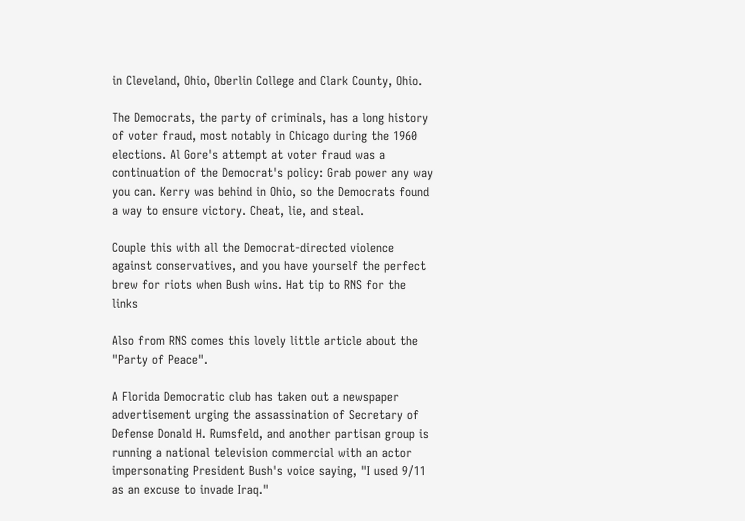in Cleveland, Ohio, Oberlin College and Clark County, Ohio.

The Democrats, the party of criminals, has a long history of voter fraud, most notably in Chicago during the 1960 elections. Al Gore's attempt at voter fraud was a continuation of the Democrat's policy: Grab power any way you can. Kerry was behind in Ohio, so the Democrats found a way to ensure victory. Cheat, lie, and steal.

Couple this with all the Democrat-directed violence against conservatives, and you have yourself the perfect brew for riots when Bush wins. Hat tip to RNS for the links

Also from RNS comes this lovely little article about the "Party of Peace".

A Florida Democratic club has taken out a newspaper advertisement urging the assassination of Secretary of Defense Donald H. Rumsfeld, and another partisan group is running a national television commercial with an actor impersonating President Bush's voice saying, "I used 9/11 as an excuse to invade Iraq."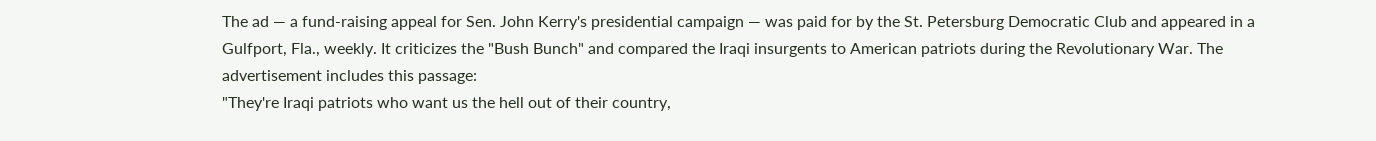The ad — a fund-raising appeal for Sen. John Kerry's presidential campaign — was paid for by the St. Petersburg Democratic Club and appeared in a Gulfport, Fla., weekly. It criticizes the "Bush Bunch" and compared the Iraqi insurgents to American patriots during the Revolutionary War. The advertisement includes this passage:
"They're Iraqi patriots who want us the hell out of their country,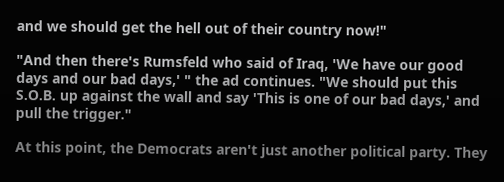and we should get the hell out of their country now!"

"And then there's Rumsfeld who said of Iraq, 'We have our good days and our bad days,' " the ad continues. "We should put this S.O.B. up against the wall and say 'This is one of our bad days,' and pull the trigger."

At this point, the Democrats aren't just another political party. They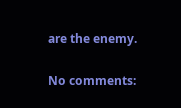are the enemy.

No comments: